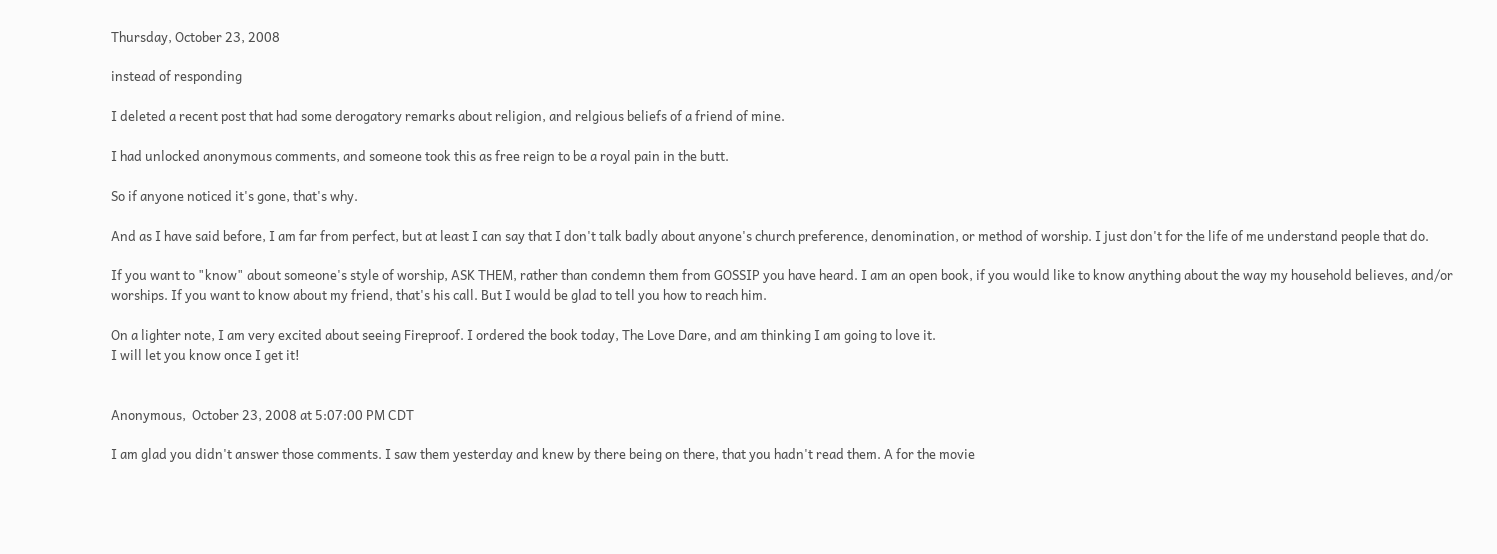Thursday, October 23, 2008

instead of responding

I deleted a recent post that had some derogatory remarks about religion, and relgious beliefs of a friend of mine.

I had unlocked anonymous comments, and someone took this as free reign to be a royal pain in the butt.

So if anyone noticed it's gone, that's why.

And as I have said before, I am far from perfect, but at least I can say that I don't talk badly about anyone's church preference, denomination, or method of worship. I just don't for the life of me understand people that do.

If you want to "know" about someone's style of worship, ASK THEM, rather than condemn them from GOSSIP you have heard. I am an open book, if you would like to know anything about the way my household believes, and/or worships. If you want to know about my friend, that's his call. But I would be glad to tell you how to reach him.

On a lighter note, I am very excited about seeing Fireproof. I ordered the book today, The Love Dare, and am thinking I am going to love it.
I will let you know once I get it!


Anonymous,  October 23, 2008 at 5:07:00 PM CDT

I am glad you didn't answer those comments. I saw them yesterday and knew by there being on there, that you hadn't read them. A for the movie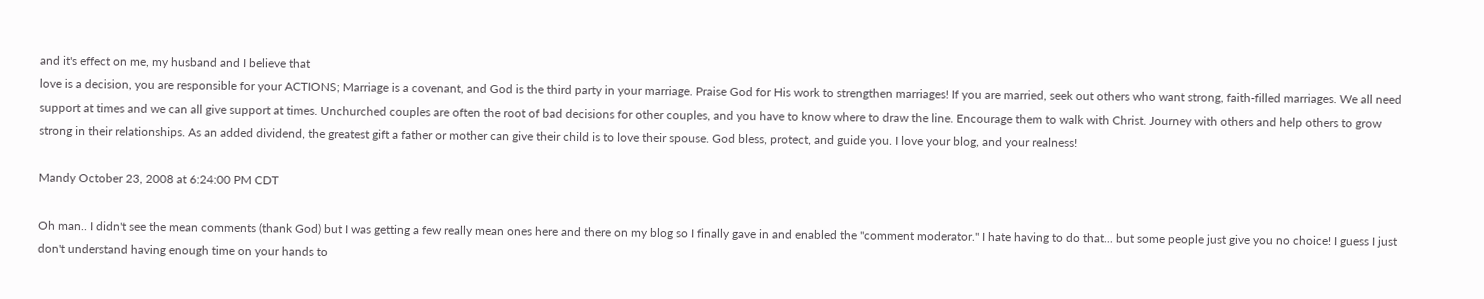and it's effect on me, my husband and I believe that
love is a decision, you are responsible for your ACTIONS; Marriage is a covenant, and God is the third party in your marriage. Praise God for His work to strengthen marriages! If you are married, seek out others who want strong, faith-filled marriages. We all need support at times and we can all give support at times. Unchurched couples are often the root of bad decisions for other couples, and you have to know where to draw the line. Encourage them to walk with Christ. Journey with others and help others to grow strong in their relationships. As an added dividend, the greatest gift a father or mother can give their child is to love their spouse. God bless, protect, and guide you. I love your blog, and your realness!

Mandy October 23, 2008 at 6:24:00 PM CDT

Oh man.. I didn't see the mean comments (thank God) but I was getting a few really mean ones here and there on my blog so I finally gave in and enabled the "comment moderator." I hate having to do that... but some people just give you no choice! I guess I just don't understand having enough time on your hands to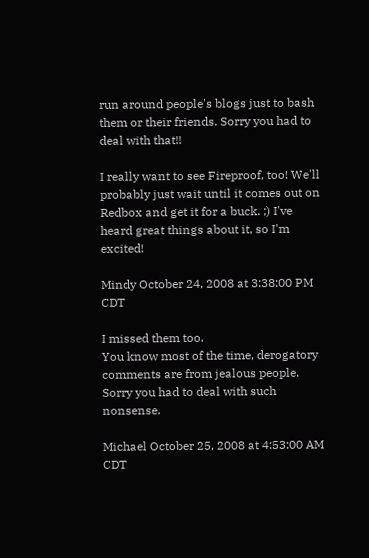run around people's blogs just to bash them or their friends. Sorry you had to deal with that!!

I really want to see Fireproof, too! We'll probably just wait until it comes out on Redbox and get it for a buck. ;) I've heard great things about it, so I'm excited!

Mindy October 24, 2008 at 3:38:00 PM CDT

I missed them too.
You know most of the time, derogatory comments are from jealous people. Sorry you had to deal with such nonsense.

Michael October 25, 2008 at 4:53:00 AM CDT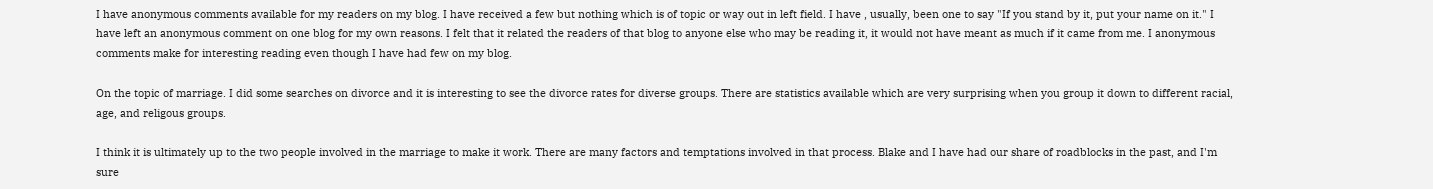I have anonymous comments available for my readers on my blog. I have received a few but nothing which is of topic or way out in left field. I have , usually, been one to say "If you stand by it, put your name on it." I have left an anonymous comment on one blog for my own reasons. I felt that it related the readers of that blog to anyone else who may be reading it, it would not have meant as much if it came from me. I anonymous comments make for interesting reading even though I have had few on my blog.

On the topic of marriage. I did some searches on divorce and it is interesting to see the divorce rates for diverse groups. There are statistics available which are very surprising when you group it down to different racial, age, and religous groups.

I think it is ultimately up to the two people involved in the marriage to make it work. There are many factors and temptations involved in that process. Blake and I have had our share of roadblocks in the past, and I'm sure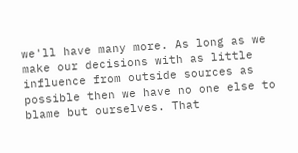we'll have many more. As long as we make our decisions with as little influence from outside sources as possible then we have no one else to blame but ourselves. That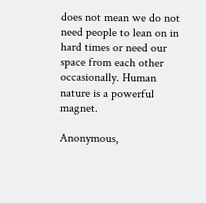does not mean we do not need people to lean on in hard times or need our space from each other occasionally. Human nature is a powerful magnet.

Anonymous,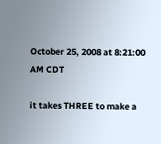October 25, 2008 at 8:21:00 AM CDT

it takes THREE to make a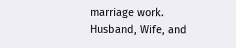marriage work. Husband, Wife, and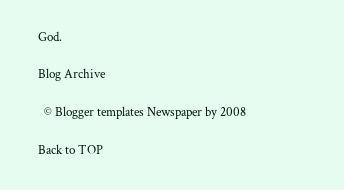God.

Blog Archive

  © Blogger templates Newspaper by 2008

Back to TOP